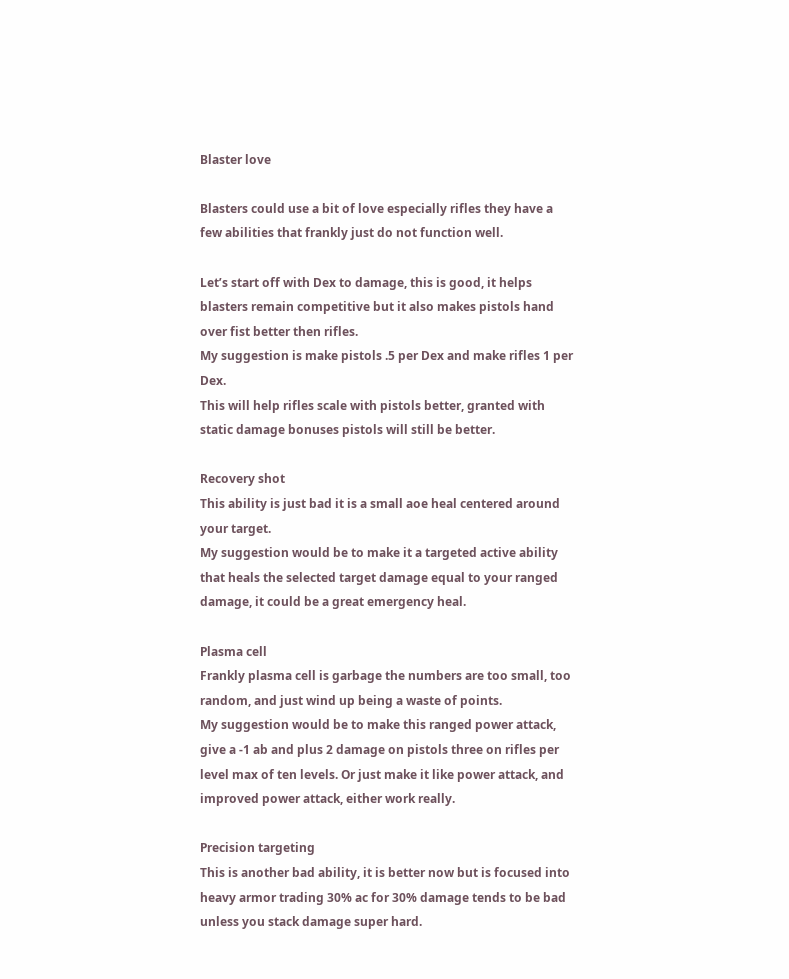Blaster love

Blasters could use a bit of love especially rifles they have a few abilities that frankly just do not function well.

Let’s start off with Dex to damage, this is good, it helps blasters remain competitive but it also makes pistols hand over fist better then rifles.
My suggestion is make pistols .5 per Dex and make rifles 1 per Dex.
This will help rifles scale with pistols better, granted with static damage bonuses pistols will still be better.

Recovery shot
This ability is just bad it is a small aoe heal centered around your target.
My suggestion would be to make it a targeted active ability that heals the selected target damage equal to your ranged damage, it could be a great emergency heal.

Plasma cell
Frankly plasma cell is garbage the numbers are too small, too random, and just wind up being a waste of points.
My suggestion would be to make this ranged power attack, give a -1 ab and plus 2 damage on pistols three on rifles per level max of ten levels. Or just make it like power attack, and improved power attack, either work really.

Precision targeting
This is another bad ability, it is better now but is focused into heavy armor trading 30% ac for 30% damage tends to be bad unless you stack damage super hard.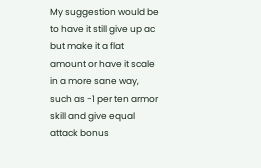My suggestion would be to have it still give up ac but make it a flat amount or have it scale in a more sane way, such as -1 per ten armor skill and give equal attack bonus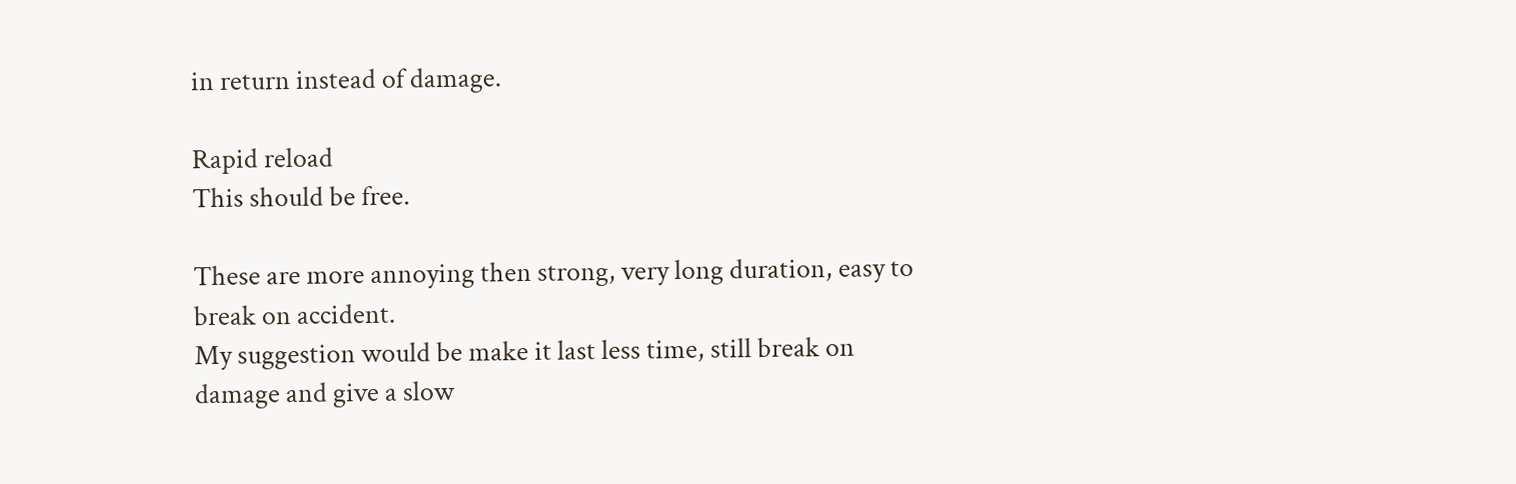in return instead of damage.

Rapid reload
This should be free.

These are more annoying then strong, very long duration, easy to break on accident.
My suggestion would be make it last less time, still break on damage and give a slow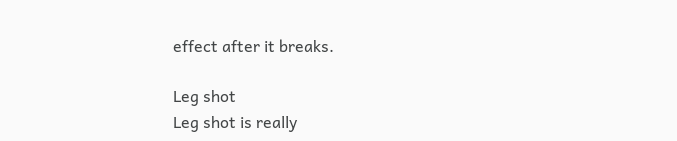effect after it breaks.

Leg shot
Leg shot is really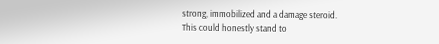strong, immobilized and a damage steroid.
This could honestly stand to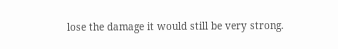lose the damage it would still be very strong.